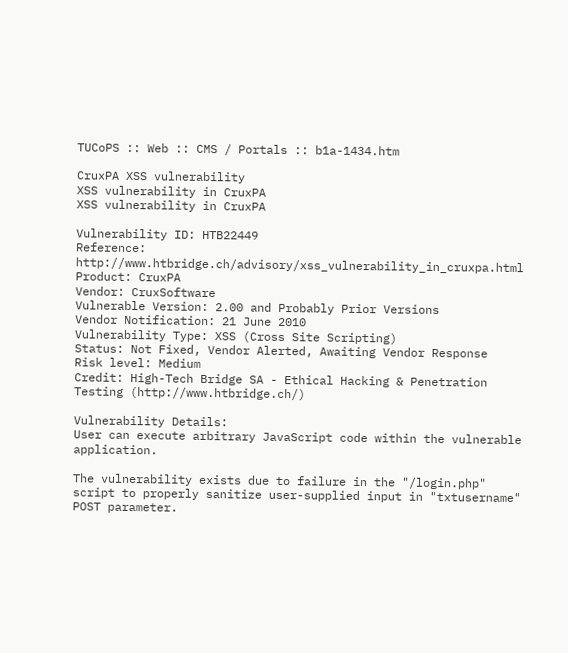TUCoPS :: Web :: CMS / Portals :: b1a-1434.htm

CruxPA XSS vulnerability
XSS vulnerability in CruxPA
XSS vulnerability in CruxPA

Vulnerability ID: HTB22449
Reference: http://www.htbridge.ch/advisory/xss_vulnerability_in_cruxpa.html
Product: CruxPA
Vendor: CruxSoftware
Vulnerable Version: 2.00 and Probably Prior Versions
Vendor Notification: 21 June 2010
Vulnerability Type: XSS (Cross Site Scripting)
Status: Not Fixed, Vendor Alerted, Awaiting Vendor Response
Risk level: Medium
Credit: High-Tech Bridge SA - Ethical Hacking & Penetration Testing (http://www.htbridge.ch/)

Vulnerability Details:
User can execute arbitrary JavaScript code within the vulnerable application.

The vulnerability exists due to failure in the "/login.php" script to properly sanitize user-supplied input in "txtusername" POST parameter.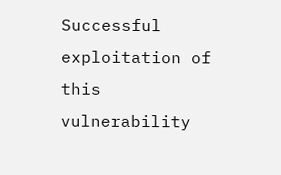Successful exploitation of this vulnerability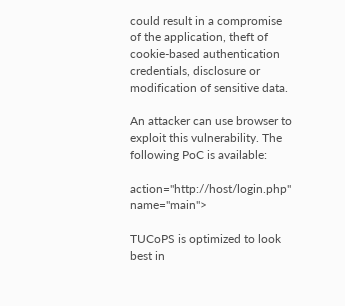could result in a compromise of the application, theft of cookie-based authentication credentials, disclosure or modification of sensitive data.

An attacker can use browser to exploit this vulnerability. The following PoC is available:

action="http://host/login.php" name="main">

TUCoPS is optimized to look best in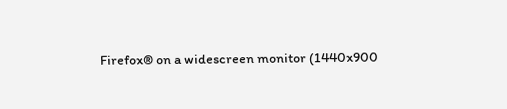Firefox® on a widescreen monitor (1440x900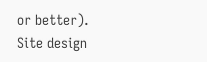or better).
Site design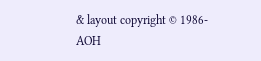& layout copyright © 1986- AOH